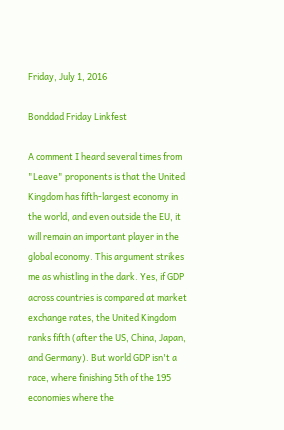Friday, July 1, 2016

Bonddad Friday Linkfest

A comment I heard several times from "Leave" proponents is that the United Kingdom has fifth-largest economy in the world, and even outside the EU, it will remain an important player in the global economy. This argument strikes me as whistling in the dark. Yes, if GDP across countries is compared at market exchange rates, the United Kingdom ranks fifth (after the US, China, Japan, and Germany). But world GDP isn't a race, where finishing 5th of the 195 economies where the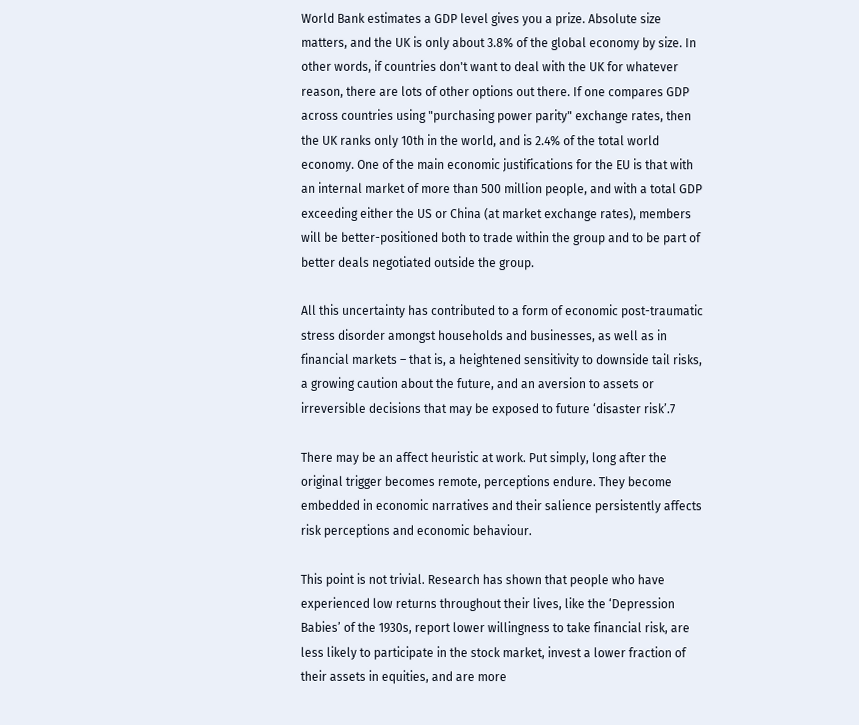World Bank estimates a GDP level gives you a prize. Absolute size matters, and the UK is only about 3.8% of the global economy by size. In other words, if countries don't want to deal with the UK for whatever reason, there are lots of other options out there. If one compares GDP across countries using "purchasing power parity" exchange rates, then the UK ranks only 10th in the world, and is 2.4% of the total world economy. One of the main economic justifications for the EU is that with an internal market of more than 500 million people, and with a total GDP exceeding either the US or China (at market exchange rates), members will be better-positioned both to trade within the group and to be part of better deals negotiated outside the group.

All this uncertainty has contributed to a form of economic post-traumatic stress disorder amongst households and businesses, as well as in financial markets – that is, a heightened sensitivity to downside tail risks, a growing caution about the future, and an aversion to assets or irreversible decisions that may be exposed to future ‘disaster risk’.7

There may be an affect heuristic at work. Put simply, long after the original trigger becomes remote, perceptions endure. They become embedded in economic narratives and their salience persistently affects risk perceptions and economic behaviour.

This point is not trivial. Research has shown that people who have experienced low returns throughout their lives, like the ‘Depression Babies’ of the 1930s, report lower willingness to take financial risk, are less likely to participate in the stock market, invest a lower fraction of their assets in equities, and are more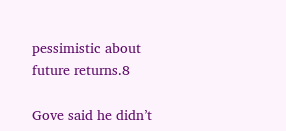pessimistic about future returns.8

Gove said he didn’t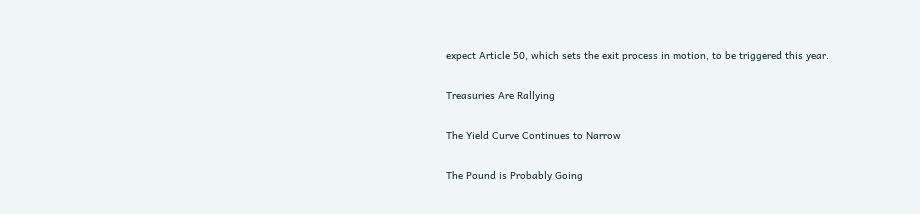expect Article 50, which sets the exit process in motion, to be triggered this year.

Treasuries Are Rallying

The Yield Curve Continues to Narrow

The Pound is Probably Going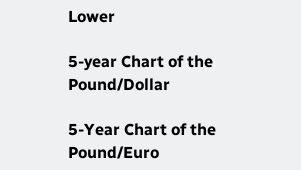Lower

5-year Chart of the Pound/Dollar

5-Year Chart of the Pound/Euro